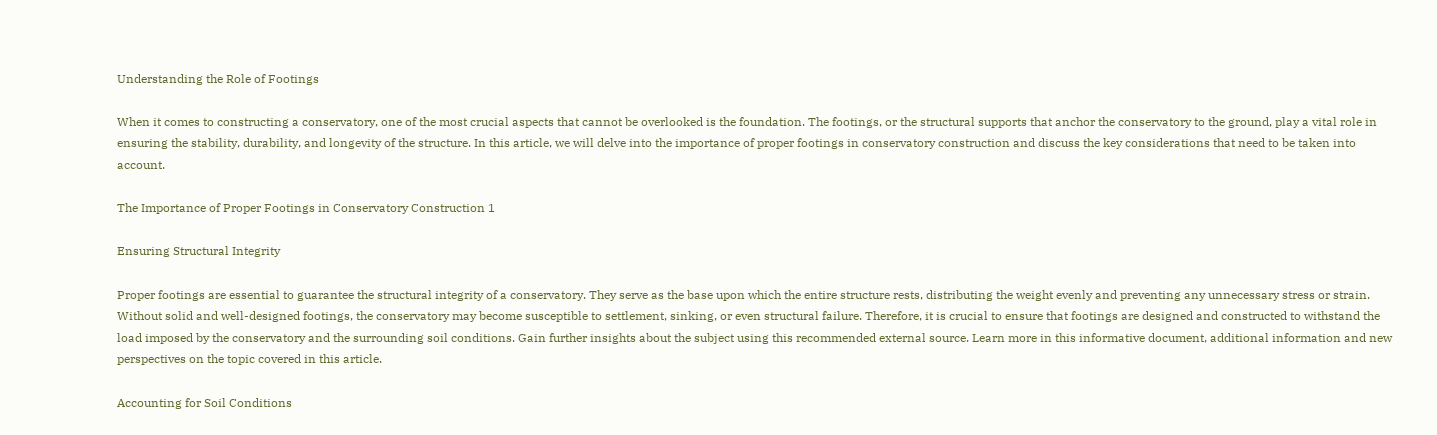Understanding the Role of Footings

When it comes to constructing a conservatory, one of the most crucial aspects that cannot be overlooked is the foundation. The footings, or the structural supports that anchor the conservatory to the ground, play a vital role in ensuring the stability, durability, and longevity of the structure. In this article, we will delve into the importance of proper footings in conservatory construction and discuss the key considerations that need to be taken into account.

The Importance of Proper Footings in Conservatory Construction 1

Ensuring Structural Integrity

Proper footings are essential to guarantee the structural integrity of a conservatory. They serve as the base upon which the entire structure rests, distributing the weight evenly and preventing any unnecessary stress or strain. Without solid and well-designed footings, the conservatory may become susceptible to settlement, sinking, or even structural failure. Therefore, it is crucial to ensure that footings are designed and constructed to withstand the load imposed by the conservatory and the surrounding soil conditions. Gain further insights about the subject using this recommended external source. Learn more in this informative document, additional information and new perspectives on the topic covered in this article.

Accounting for Soil Conditions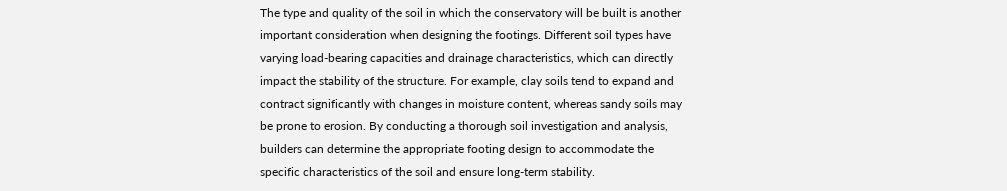The type and quality of the soil in which the conservatory will be built is another important consideration when designing the footings. Different soil types have varying load-bearing capacities and drainage characteristics, which can directly impact the stability of the structure. For example, clay soils tend to expand and contract significantly with changes in moisture content, whereas sandy soils may be prone to erosion. By conducting a thorough soil investigation and analysis, builders can determine the appropriate footing design to accommodate the specific characteristics of the soil and ensure long-term stability.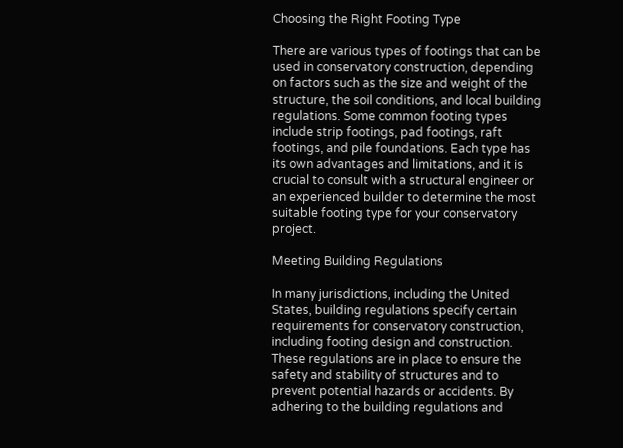Choosing the Right Footing Type

There are various types of footings that can be used in conservatory construction, depending on factors such as the size and weight of the structure, the soil conditions, and local building regulations. Some common footing types include strip footings, pad footings, raft footings, and pile foundations. Each type has its own advantages and limitations, and it is crucial to consult with a structural engineer or an experienced builder to determine the most suitable footing type for your conservatory project.

Meeting Building Regulations

In many jurisdictions, including the United States, building regulations specify certain requirements for conservatory construction, including footing design and construction. These regulations are in place to ensure the safety and stability of structures and to prevent potential hazards or accidents. By adhering to the building regulations and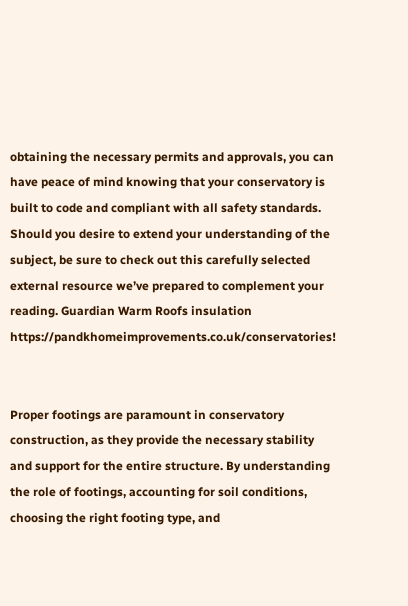obtaining the necessary permits and approvals, you can have peace of mind knowing that your conservatory is built to code and compliant with all safety standards. Should you desire to extend your understanding of the subject, be sure to check out this carefully selected external resource we’ve prepared to complement your reading. Guardian Warm Roofs insulation https://pandkhomeimprovements.co.uk/conservatories!


Proper footings are paramount in conservatory construction, as they provide the necessary stability and support for the entire structure. By understanding the role of footings, accounting for soil conditions, choosing the right footing type, and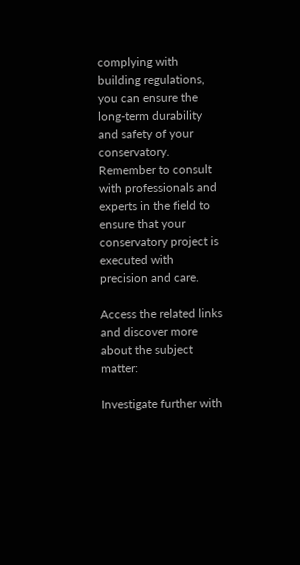complying with building regulations, you can ensure the long-term durability and safety of your conservatory. Remember to consult with professionals and experts in the field to ensure that your conservatory project is executed with precision and care.

Access the related links and discover more about the subject matter:

Investigate further with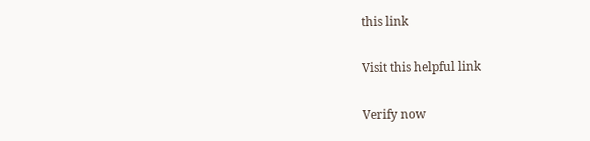this link

Visit this helpful link

Verify now